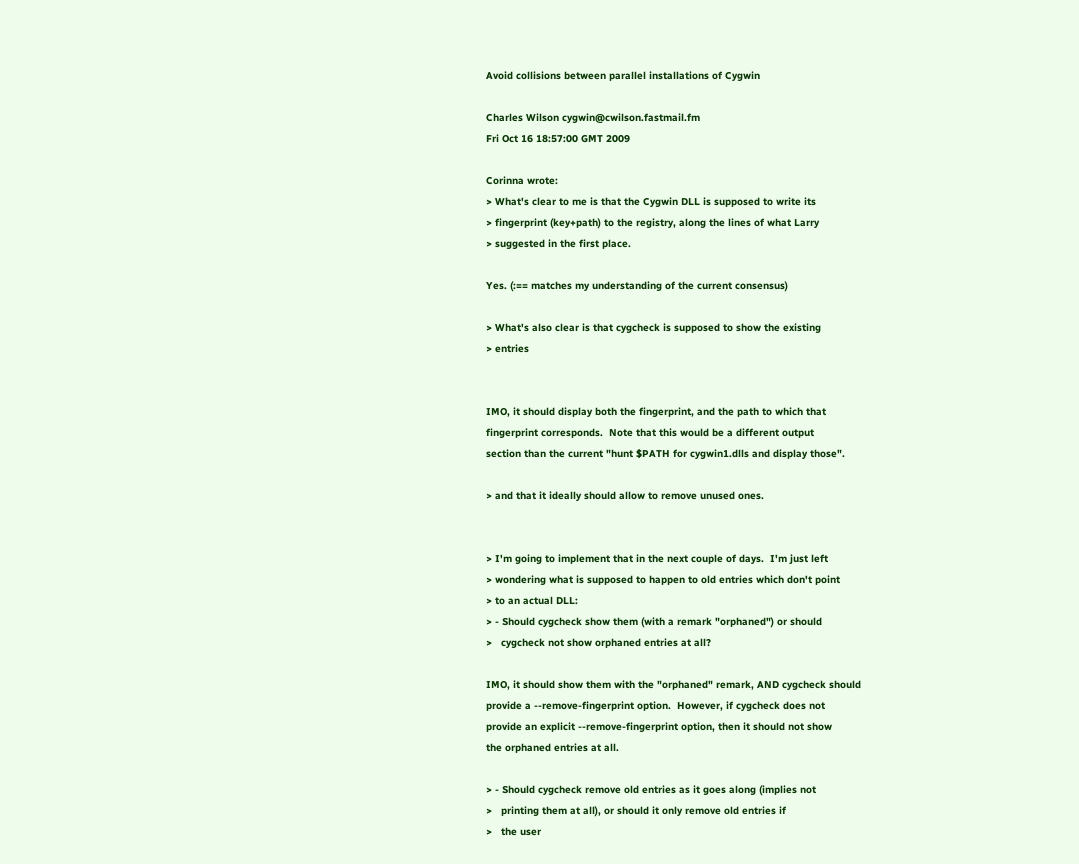Avoid collisions between parallel installations of Cygwin

Charles Wilson cygwin@cwilson.fastmail.fm
Fri Oct 16 18:57:00 GMT 2009

Corinna wrote:
> What's clear to me is that the Cygwin DLL is supposed to write its
> fingerprint (key+path) to the registry, along the lines of what Larry
> suggested in the first place.

Yes. (:== matches my understanding of the current consensus)

> What's also clear is that cygcheck is supposed to show the existing
> entries


IMO, it should display both the fingerprint, and the path to which that
fingerprint corresponds.  Note that this would be a different output
section than the current "hunt $PATH for cygwin1.dlls and display those".

> and that it ideally should allow to remove unused ones.


> I'm going to implement that in the next couple of days.  I'm just left
> wondering what is supposed to happen to old entries which don't point
> to an actual DLL:
> - Should cygcheck show them (with a remark "orphaned") or should
>   cygcheck not show orphaned entries at all?

IMO, it should show them with the "orphaned" remark, AND cygcheck should
provide a --remove-fingerprint option.  However, if cygcheck does not
provide an explicit --remove-fingerprint option, then it should not show
the orphaned entries at all.

> - Should cygcheck remove old entries as it goes along (implies not
>   printing them at all), or should it only remove old entries if
>   the user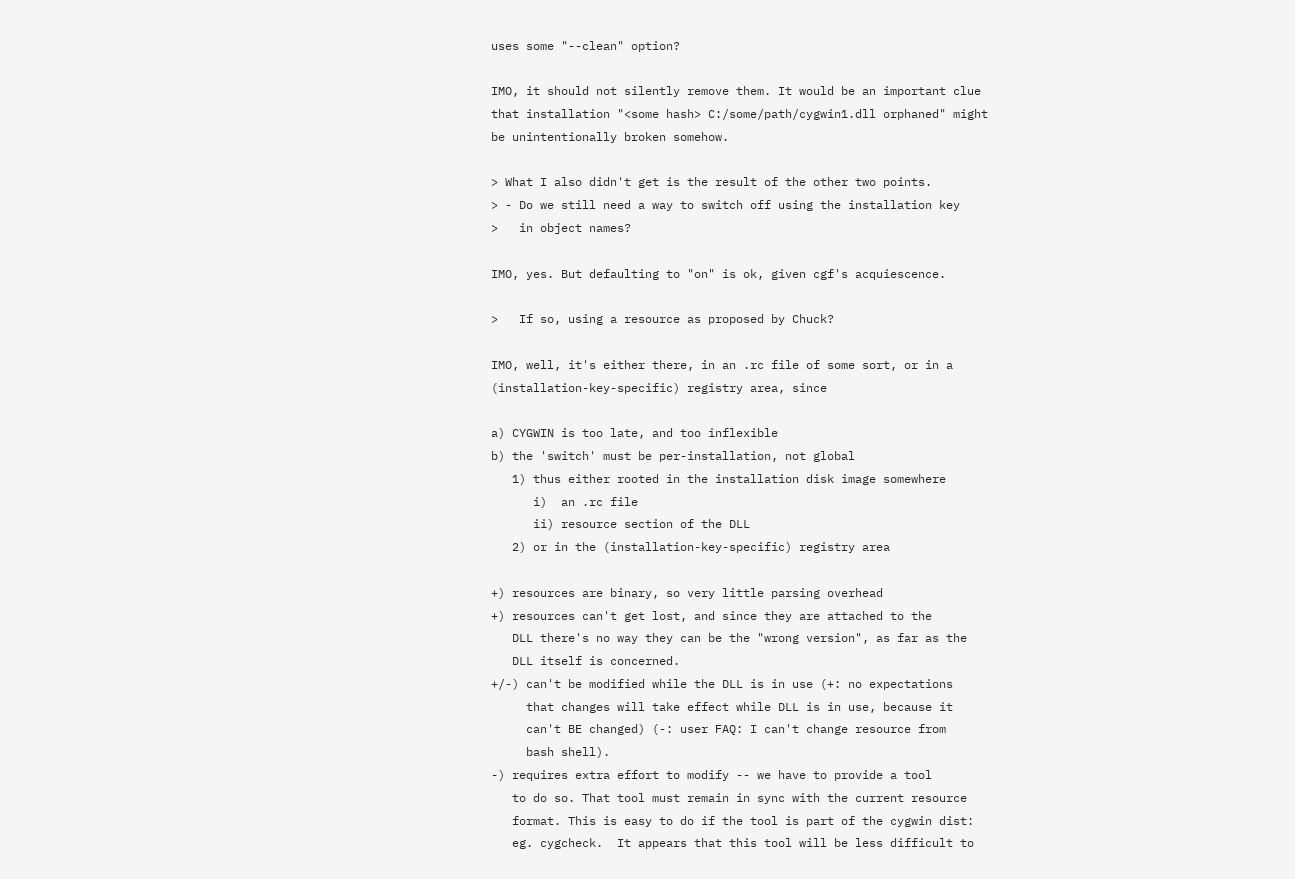uses some "--clean" option?

IMO, it should not silently remove them. It would be an important clue
that installation "<some hash> C:/some/path/cygwin1.dll orphaned" might
be unintentionally broken somehow.

> What I also didn't get is the result of the other two points.
> - Do we still need a way to switch off using the installation key
>   in object names?

IMO, yes. But defaulting to "on" is ok, given cgf's acquiescence.

>   If so, using a resource as proposed by Chuck?

IMO, well, it's either there, in an .rc file of some sort, or in a
(installation-key-specific) registry area, since

a) CYGWIN is too late, and too inflexible
b) the 'switch' must be per-installation, not global
   1) thus either rooted in the installation disk image somewhere
      i)  an .rc file
      ii) resource section of the DLL
   2) or in the (installation-key-specific) registry area

+) resources are binary, so very little parsing overhead
+) resources can't get lost, and since they are attached to the
   DLL there's no way they can be the "wrong version", as far as the
   DLL itself is concerned.
+/-) can't be modified while the DLL is in use (+: no expectations
     that changes will take effect while DLL is in use, because it
     can't BE changed) (-: user FAQ: I can't change resource from
     bash shell).
-) requires extra effort to modify -- we have to provide a tool
   to do so. That tool must remain in sync with the current resource
   format. This is easy to do if the tool is part of the cygwin dist:
   eg. cygcheck.  It appears that this tool will be less difficult to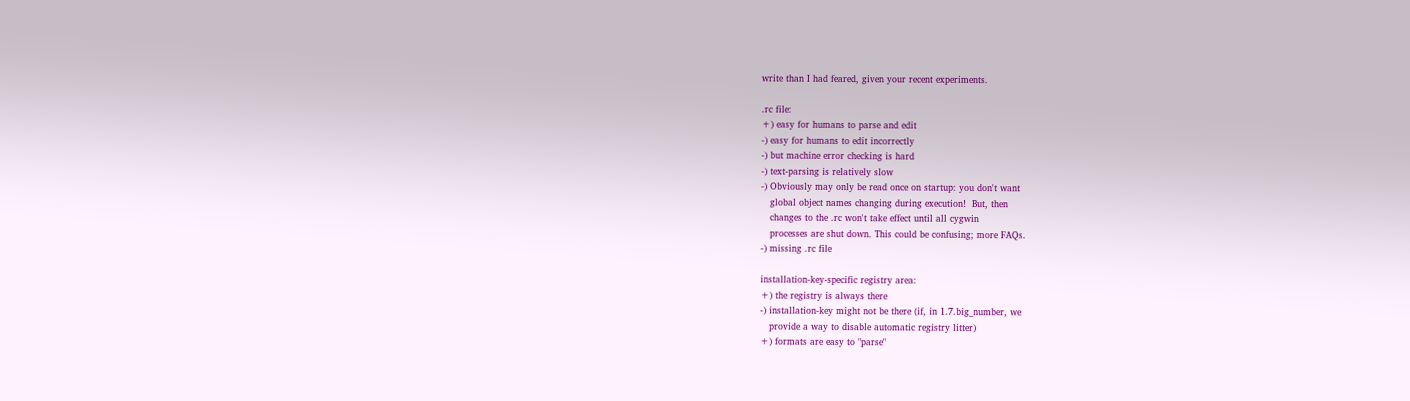write than I had feared, given your recent experiments.

.rc file:
+) easy for humans to parse and edit
-) easy for humans to edit incorrectly
-) but machine error checking is hard
-) text-parsing is relatively slow
-) Obviously may only be read once on startup: you don't want
   global object names changing during execution!  But, then
   changes to the .rc won't take effect until all cygwin
   processes are shut down. This could be confusing; more FAQs.
-) missing .rc file

installation-key-specific registry area:
+) the registry is always there
-) installation-key might not be there (if, in 1.7.big_number, we
   provide a way to disable automatic registry litter)
+) formats are easy to "parse"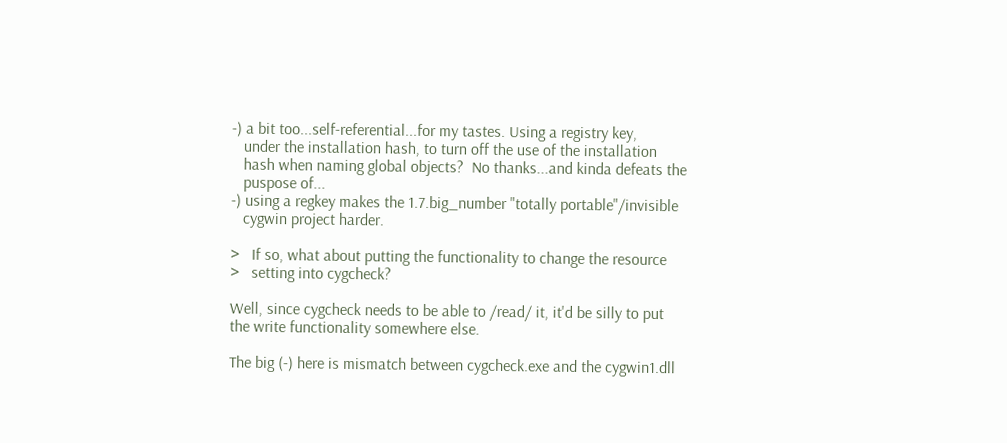-) a bit too...self-referential...for my tastes. Using a registry key,
   under the installation hash, to turn off the use of the installation
   hash when naming global objects?  No thanks...and kinda defeats the
   puspose of...
-) using a regkey makes the 1.7.big_number "totally portable"/invisible
   cygwin project harder.

>   If so, what about putting the functionality to change the resource
>   setting into cygcheck?

Well, since cygcheck needs to be able to /read/ it, it'd be silly to put
the write functionality somewhere else.

The big (-) here is mismatch between cygcheck.exe and the cygwin1.dll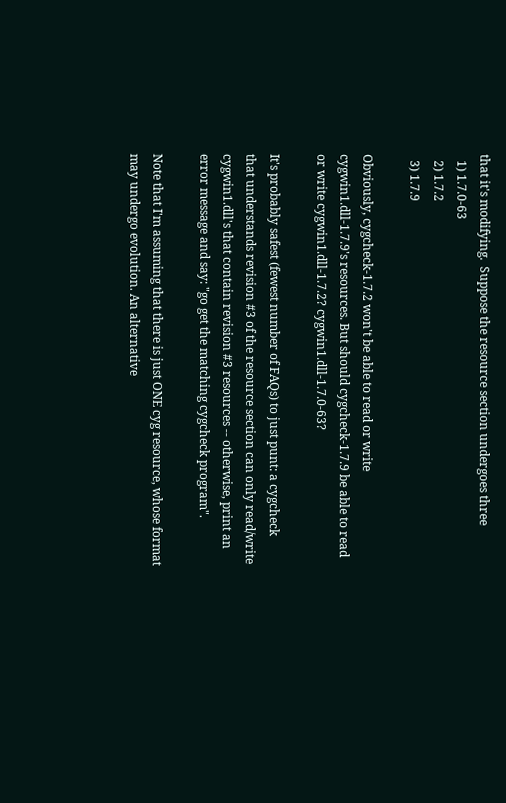that it's modifying.  Suppose the resource section undergoes three
  1) 1.7.0-63
  2) 1.7.2
  3) 1.7.9

Obviously, cygcheck-1.7.2 won't be able to read or write
cygwin1.dll-1.7.9's resources. But should cygcheck-1.7.9 be able to read
or write cygwin1.dll-1.7.2? cygwin1.dll-1.7.0-63?

It's probably safest (fewest number of FAQs) to just punt: a cygcheck
that understands revision #3 of the resource section can only read/write
cygwin1.dll's that contain revision #3 resources -- otherwise, print an
error message and say: "go get the matching cygcheck program".

Note that I'm assuming that there is just ONE cyg resource, whose format
may undergo evolution. An alternative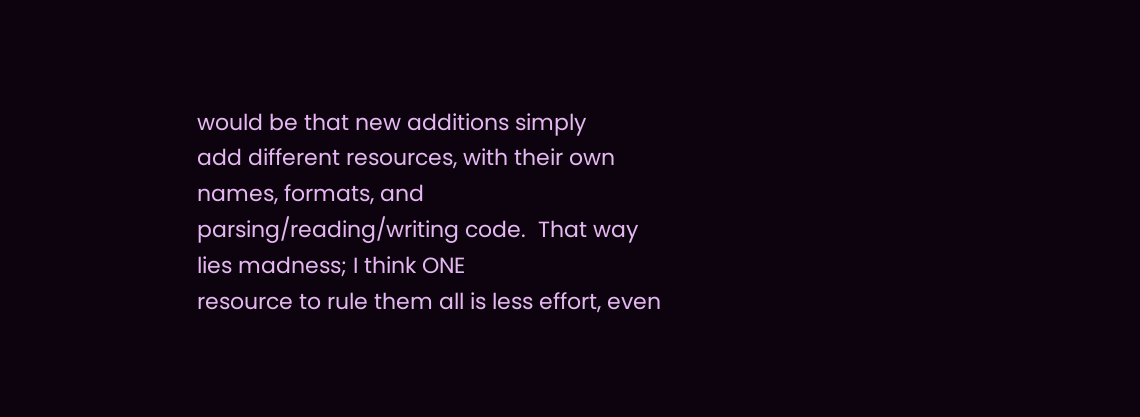would be that new additions simply
add different resources, with their own names, formats, and
parsing/reading/writing code.  That way lies madness; I think ONE
resource to rule them all is less effort, even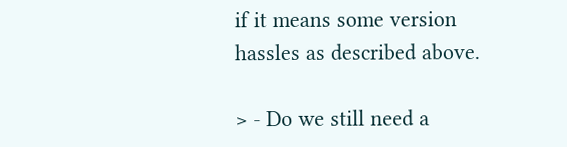if it means some version
hassles as described above.

> - Do we still need a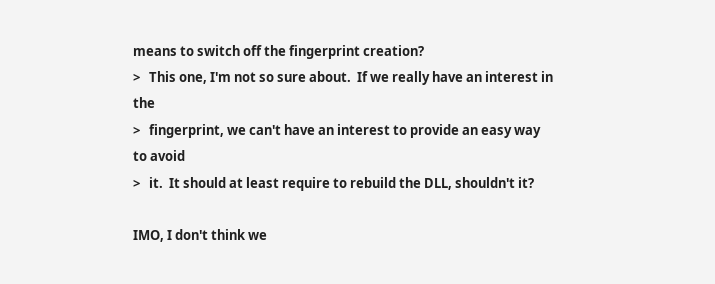means to switch off the fingerprint creation?
>   This one, I'm not so sure about.  If we really have an interest in the
>   fingerprint, we can't have an interest to provide an easy way to avoid
>   it.  It should at least require to rebuild the DLL, shouldn't it?

IMO, I don't think we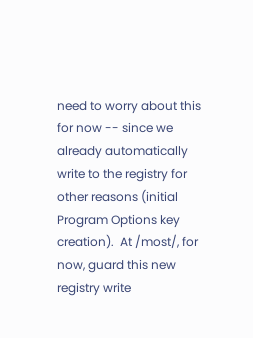need to worry about this for now -- since we
already automatically write to the registry for other reasons (initial
Program Options key creation).  At /most/, for now, guard this new
registry write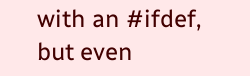with an #ifdef, but even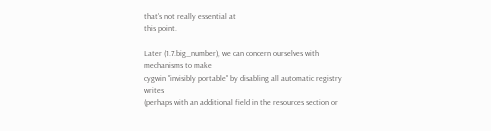that's not really essential at
this point.

Later (1.7.big_number), we can concern ourselves with mechanisms to make
cygwin "invisibly portable" by disabling all automatic registry writes
(perhaps with an additional field in the resources section or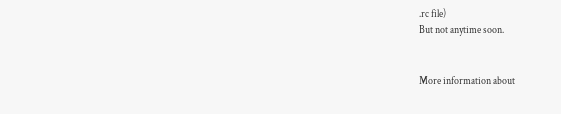.rc file)
But not anytime soon.


More information about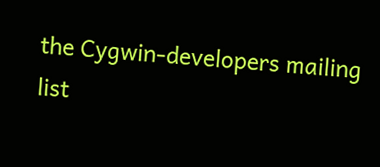the Cygwin-developers mailing list